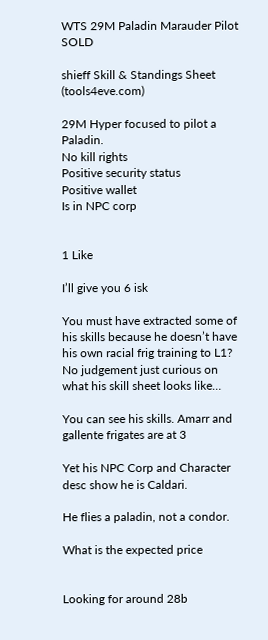WTS 29M Paladin Marauder Pilot SOLD

shieff Skill & Standings Sheet (tools4eve.com)

29M Hyper focused to pilot a Paladin.
No kill rights
Positive security status
Positive wallet
Is in NPC corp


1 Like

I’ll give you 6 isk

You must have extracted some of his skills because he doesn’t have his own racial frig training to L1?
No judgement just curious on what his skill sheet looks like…

You can see his skills. Amarr and gallente frigates are at 3

Yet his NPC Corp and Character desc show he is Caldari.

He flies a paladin, not a condor.

What is the expected price


Looking for around 28b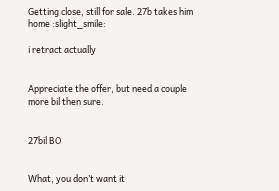Getting close, still for sale. 27b takes him home :slight_smile:

i retract actually


Appreciate the offer, but need a couple more bil then sure.


27bil BO


What, you don’t want it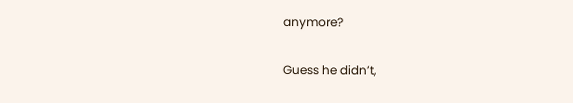anymore?

Guess he didn’t,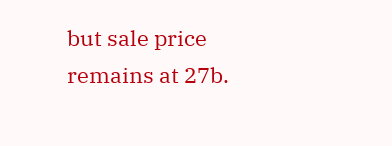but sale price remains at 27b.